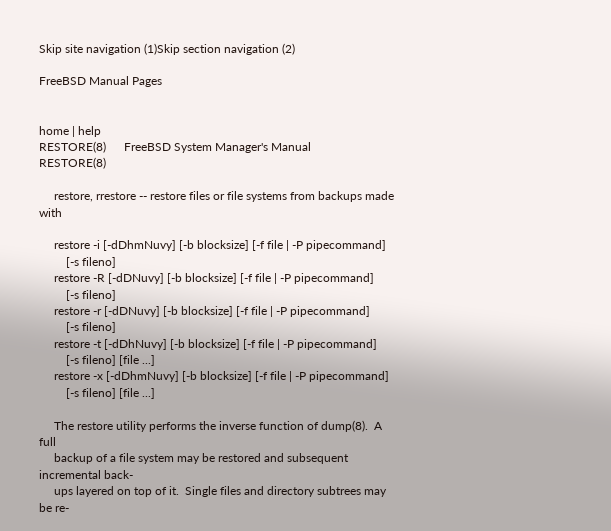Skip site navigation (1)Skip section navigation (2)

FreeBSD Manual Pages


home | help
RESTORE(8)      FreeBSD System Manager's Manual         RESTORE(8)

     restore, rrestore -- restore files or file systems from backups made with

     restore -i [-dDhmNuvy] [-b blocksize] [-f file | -P pipecommand]
         [-s fileno]
     restore -R [-dDNuvy] [-b blocksize] [-f file | -P pipecommand]
         [-s fileno]
     restore -r [-dDNuvy] [-b blocksize] [-f file | -P pipecommand]
         [-s fileno]
     restore -t [-dDhNuvy] [-b blocksize] [-f file | -P pipecommand]
         [-s fileno] [file ...]
     restore -x [-dDhmNuvy] [-b blocksize] [-f file | -P pipecommand]
         [-s fileno] [file ...]

     The restore utility performs the inverse function of dump(8).  A full
     backup of a file system may be restored and subsequent incremental back-
     ups layered on top of it.  Single files and directory subtrees may be re-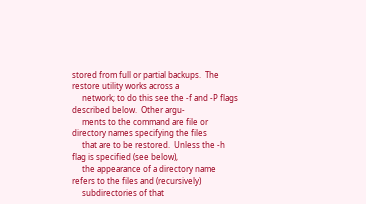stored from full or partial backups.  The restore utility works across a
     network; to do this see the -f and -P flags described below.  Other argu-
     ments to the command are file or directory names specifying the files
     that are to be restored.  Unless the -h flag is specified (see below),
     the appearance of a directory name refers to the files and (recursively)
     subdirectories of that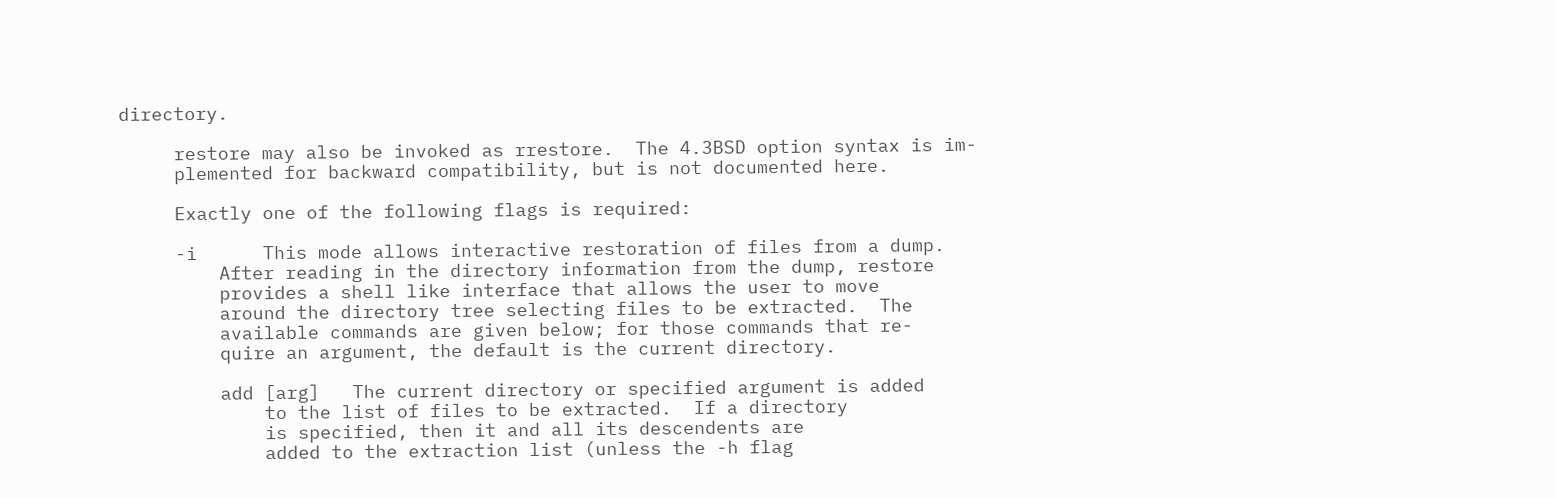directory.

     restore may also be invoked as rrestore.  The 4.3BSD option syntax is im-
     plemented for backward compatibility, but is not documented here.

     Exactly one of the following flags is required:

     -i      This mode allows interactive restoration of files from a dump.
         After reading in the directory information from the dump, restore
         provides a shell like interface that allows the user to move
         around the directory tree selecting files to be extracted.  The
         available commands are given below; for those commands that re-
         quire an argument, the default is the current directory.

         add [arg]   The current directory or specified argument is added
             to the list of files to be extracted.  If a directory
             is specified, then it and all its descendents are
             added to the extraction list (unless the -h flag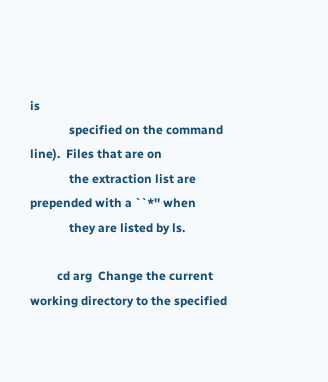is
             specified on the command line).  Files that are on
             the extraction list are prepended with a ``*'' when
             they are listed by ls.

         cd arg  Change the current working directory to the specified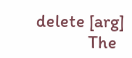delete [arg]
             The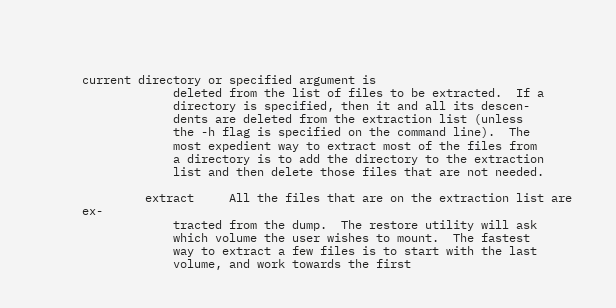current directory or specified argument is
             deleted from the list of files to be extracted.  If a
             directory is specified, then it and all its descen-
             dents are deleted from the extraction list (unless
             the -h flag is specified on the command line).  The
             most expedient way to extract most of the files from
             a directory is to add the directory to the extraction
             list and then delete those files that are not needed.

         extract     All the files that are on the extraction list are ex-
             tracted from the dump.  The restore utility will ask
             which volume the user wishes to mount.  The fastest
             way to extract a few files is to start with the last
             volume, and work towards the first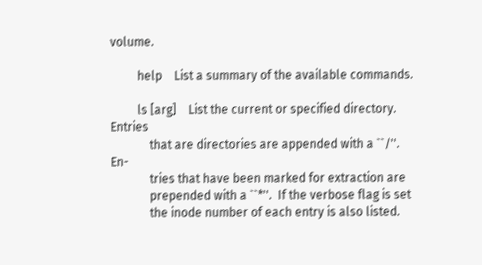volume.

         help    List a summary of the available commands.

         ls [arg]    List the current or specified directory.  Entries
             that are directories are appended with a ``/''.  En-
             tries that have been marked for extraction are
             prepended with a ``*''.  If the verbose flag is set
             the inode number of each entry is also listed.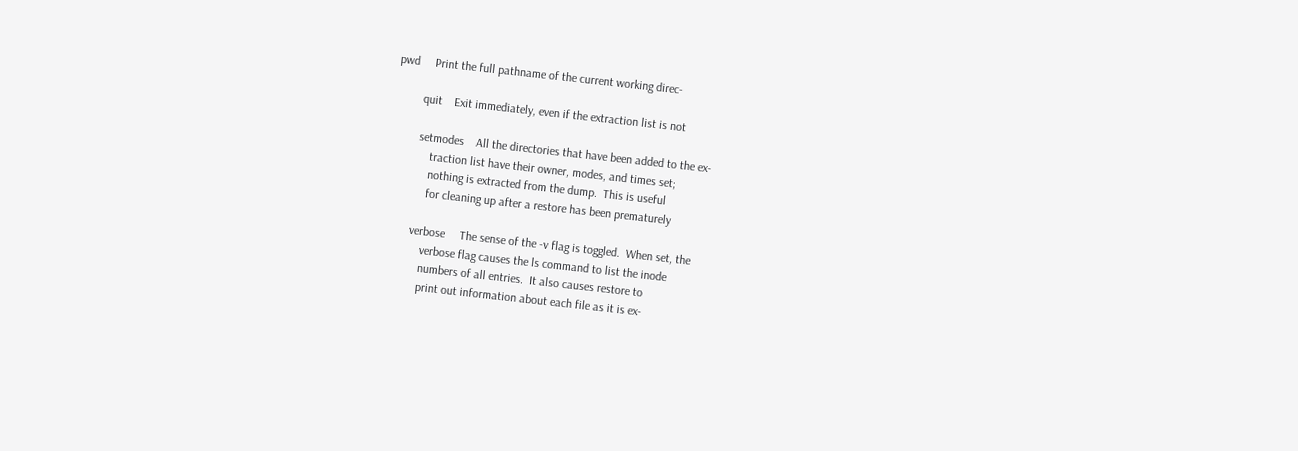pwd     Print the full pathname of the current working direc-

         quit    Exit immediately, even if the extraction list is not

         setmodes    All the directories that have been added to the ex-
             traction list have their owner, modes, and times set;
             nothing is extracted from the dump.  This is useful
             for cleaning up after a restore has been prematurely

         verbose     The sense of the -v flag is toggled.  When set, the
             verbose flag causes the ls command to list the inode
             numbers of all entries.  It also causes restore to
             print out information about each file as it is ex-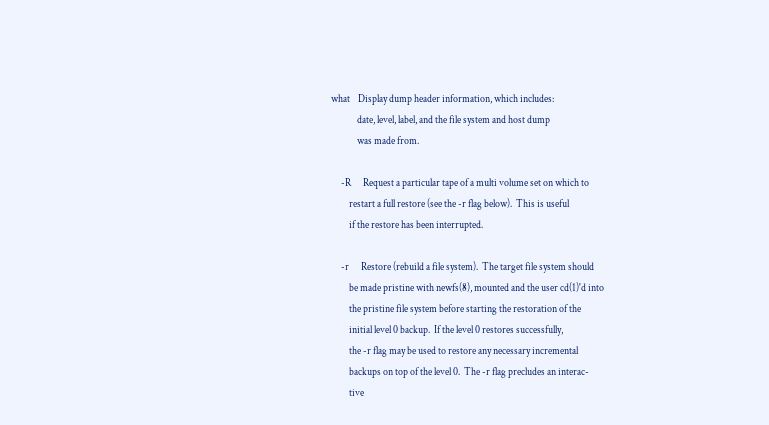what    Display dump header information, which includes:
             date, level, label, and the file system and host dump
             was made from.

     -R      Request a particular tape of a multi volume set on which to
         restart a full restore (see the -r flag below).  This is useful
         if the restore has been interrupted.

     -r      Restore (rebuild a file system).  The target file system should
         be made pristine with newfs(8), mounted and the user cd(1)'d into
         the pristine file system before starting the restoration of the
         initial level 0 backup.  If the level 0 restores successfully,
         the -r flag may be used to restore any necessary incremental
         backups on top of the level 0.  The -r flag precludes an interac-
         tive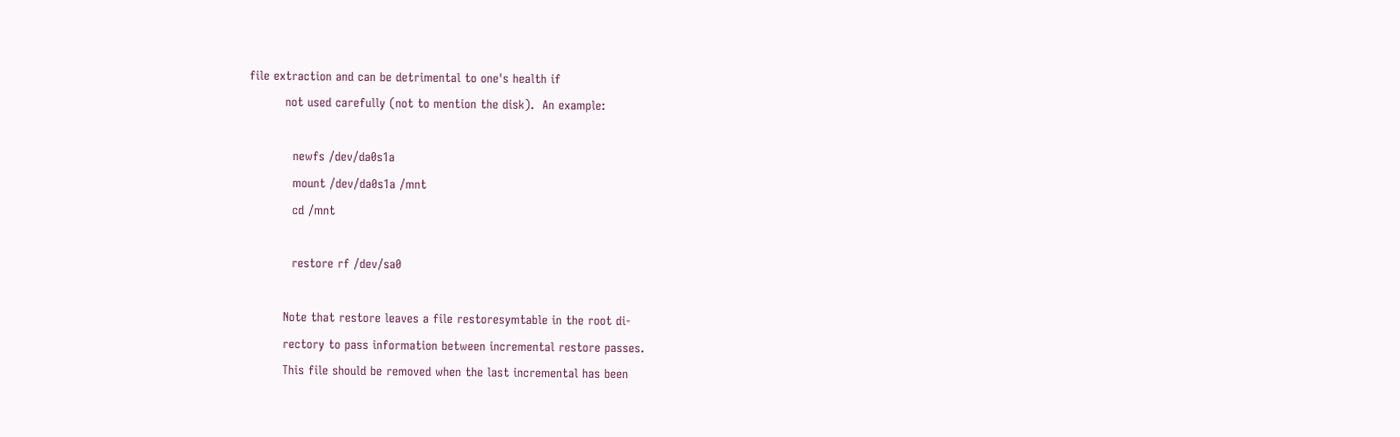file extraction and can be detrimental to one's health if
         not used carefully (not to mention the disk).  An example:

           newfs /dev/da0s1a
           mount /dev/da0s1a /mnt
           cd /mnt

           restore rf /dev/sa0

         Note that restore leaves a file restoresymtable in the root di-
         rectory to pass information between incremental restore passes.
         This file should be removed when the last incremental has been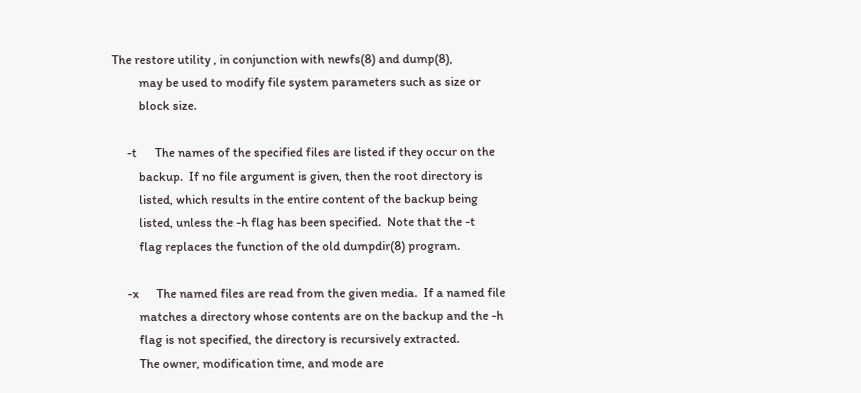The restore utility , in conjunction with newfs(8) and dump(8),
         may be used to modify file system parameters such as size or
         block size.

     -t      The names of the specified files are listed if they occur on the
         backup.  If no file argument is given, then the root directory is
         listed, which results in the entire content of the backup being
         listed, unless the -h flag has been specified.  Note that the -t
         flag replaces the function of the old dumpdir(8) program.

     -x      The named files are read from the given media.  If a named file
         matches a directory whose contents are on the backup and the -h
         flag is not specified, the directory is recursively extracted.
         The owner, modification time, and mode are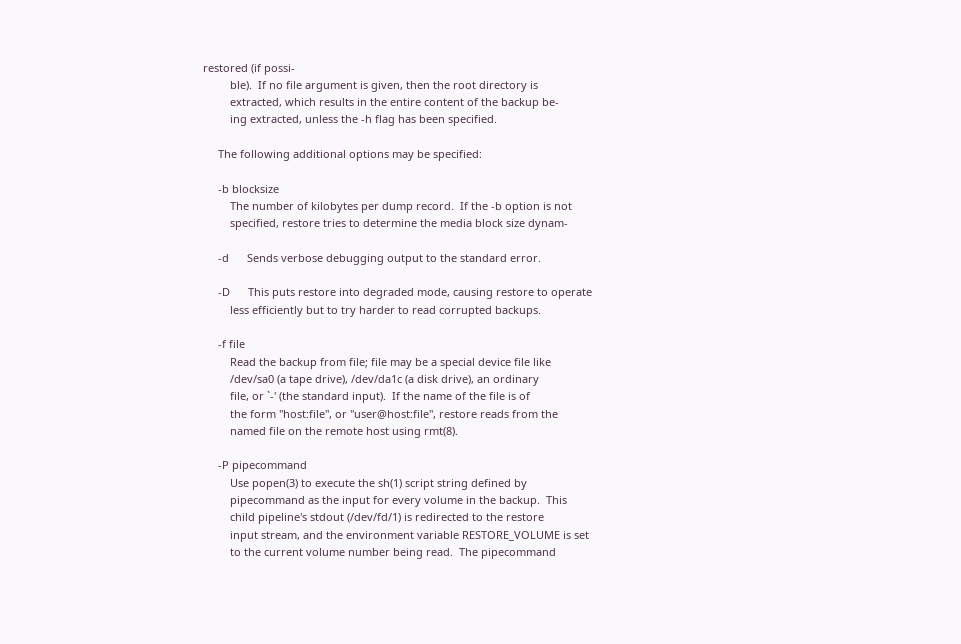restored (if possi-
         ble).  If no file argument is given, then the root directory is
         extracted, which results in the entire content of the backup be-
         ing extracted, unless the -h flag has been specified.

     The following additional options may be specified:

     -b blocksize
         The number of kilobytes per dump record.  If the -b option is not
         specified, restore tries to determine the media block size dynam-

     -d      Sends verbose debugging output to the standard error.

     -D      This puts restore into degraded mode, causing restore to operate
         less efficiently but to try harder to read corrupted backups.

     -f file
         Read the backup from file; file may be a special device file like
         /dev/sa0 (a tape drive), /dev/da1c (a disk drive), an ordinary
         file, or `-' (the standard input).  If the name of the file is of
         the form "host:file", or "user@host:file", restore reads from the
         named file on the remote host using rmt(8).

     -P pipecommand
         Use popen(3) to execute the sh(1) script string defined by
         pipecommand as the input for every volume in the backup.  This
         child pipeline's stdout (/dev/fd/1) is redirected to the restore
         input stream, and the environment variable RESTORE_VOLUME is set
         to the current volume number being read.  The pipecommand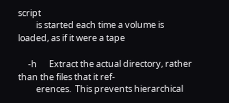script
         is started each time a volume is loaded, as if it were a tape

     -h      Extract the actual directory, rather than the files that it ref-
         erences.  This prevents hierarchical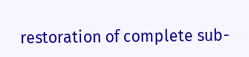restoration of complete sub-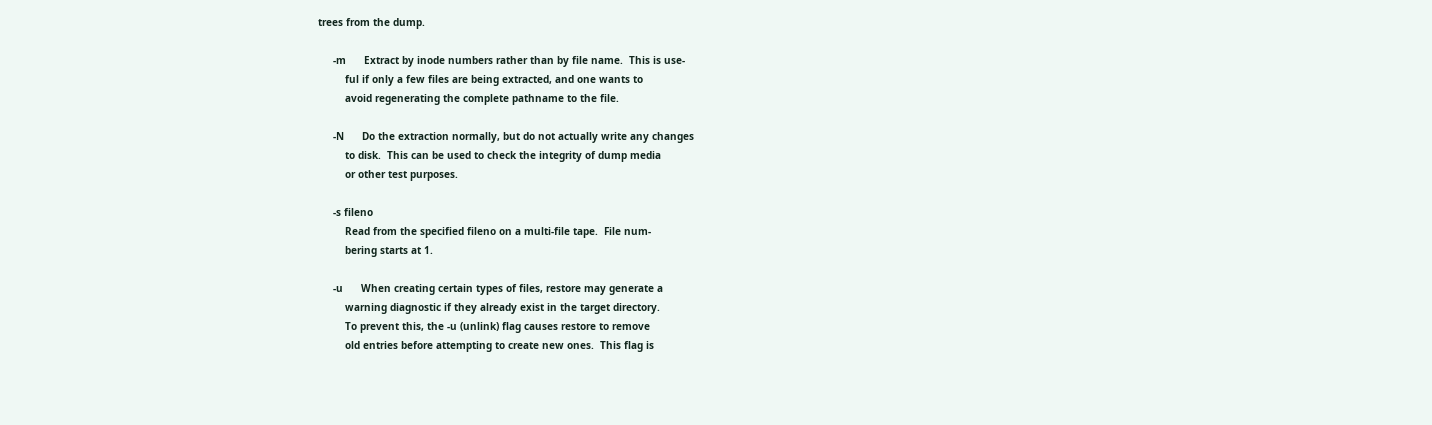trees from the dump.

     -m      Extract by inode numbers rather than by file name.  This is use-
         ful if only a few files are being extracted, and one wants to
         avoid regenerating the complete pathname to the file.

     -N      Do the extraction normally, but do not actually write any changes
         to disk.  This can be used to check the integrity of dump media
         or other test purposes.

     -s fileno
         Read from the specified fileno on a multi-file tape.  File num-
         bering starts at 1.

     -u      When creating certain types of files, restore may generate a
         warning diagnostic if they already exist in the target directory.
         To prevent this, the -u (unlink) flag causes restore to remove
         old entries before attempting to create new ones.  This flag is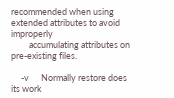recommended when using extended attributes to avoid improperly
         accumulating attributes on pre-existing files.

     -v      Normally restore does its work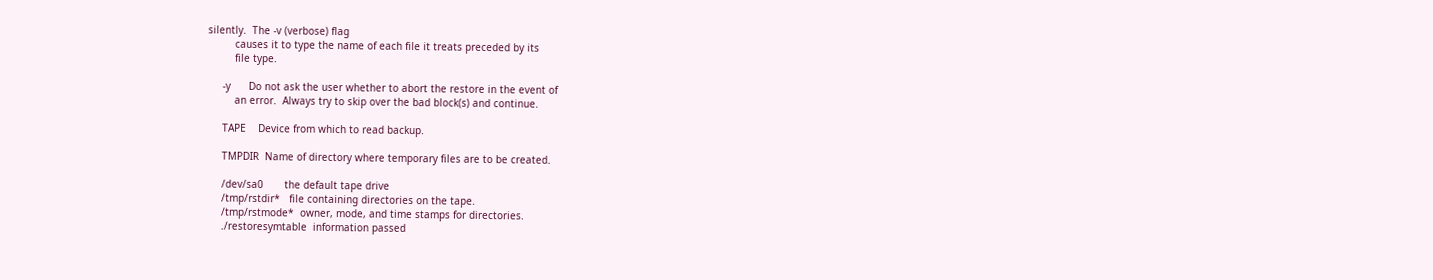silently.  The -v (verbose) flag
         causes it to type the name of each file it treats preceded by its
         file type.

     -y      Do not ask the user whether to abort the restore in the event of
         an error.  Always try to skip over the bad block(s) and continue.

     TAPE    Device from which to read backup.

     TMPDIR  Name of directory where temporary files are to be created.

     /dev/sa0       the default tape drive
     /tmp/rstdir*   file containing directories on the tape.
     /tmp/rstmode*  owner, mode, and time stamps for directories.
     ./restoresymtable  information passed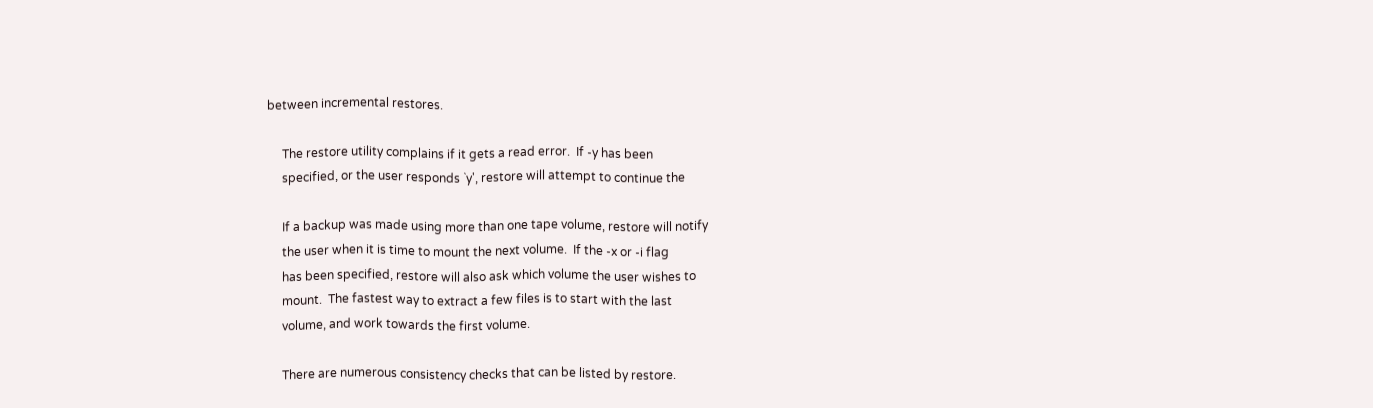between incremental restores.

     The restore utility complains if it gets a read error.  If -y has been
     specified, or the user responds `y', restore will attempt to continue the

     If a backup was made using more than one tape volume, restore will notify
     the user when it is time to mount the next volume.  If the -x or -i flag
     has been specified, restore will also ask which volume the user wishes to
     mount.  The fastest way to extract a few files is to start with the last
     volume, and work towards the first volume.

     There are numerous consistency checks that can be listed by restore.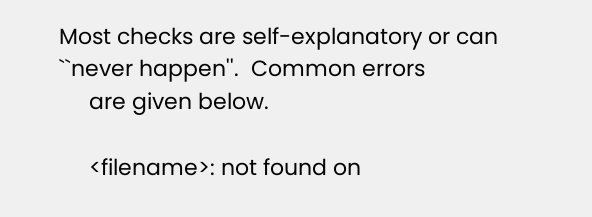Most checks are self-explanatory or can ``never happen''.  Common errors
     are given below.

     <filename>: not found on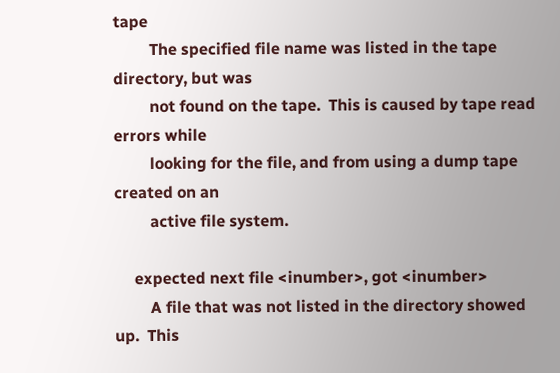tape
         The specified file name was listed in the tape directory, but was
         not found on the tape.  This is caused by tape read errors while
         looking for the file, and from using a dump tape created on an
         active file system.

     expected next file <inumber>, got <inumber>
         A file that was not listed in the directory showed up.  This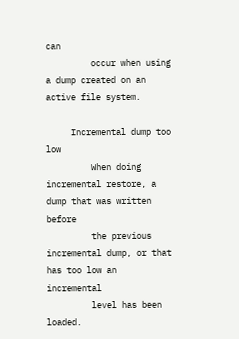can
         occur when using a dump created on an active file system.

     Incremental dump too low
         When doing incremental restore, a dump that was written before
         the previous incremental dump, or that has too low an incremental
         level has been loaded.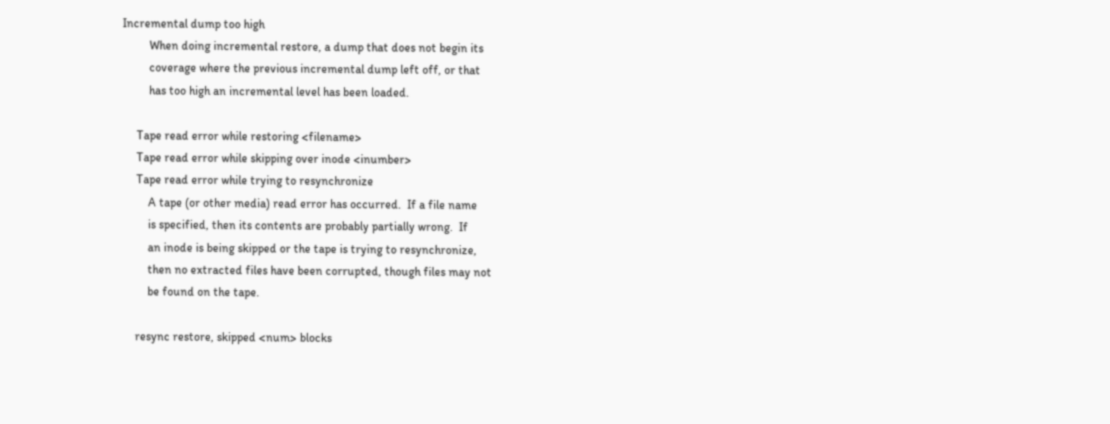Incremental dump too high
         When doing incremental restore, a dump that does not begin its
         coverage where the previous incremental dump left off, or that
         has too high an incremental level has been loaded.

     Tape read error while restoring <filename>
     Tape read error while skipping over inode <inumber>
     Tape read error while trying to resynchronize
         A tape (or other media) read error has occurred.  If a file name
         is specified, then its contents are probably partially wrong.  If
         an inode is being skipped or the tape is trying to resynchronize,
         then no extracted files have been corrupted, though files may not
         be found on the tape.

     resync restore, skipped <num> blocks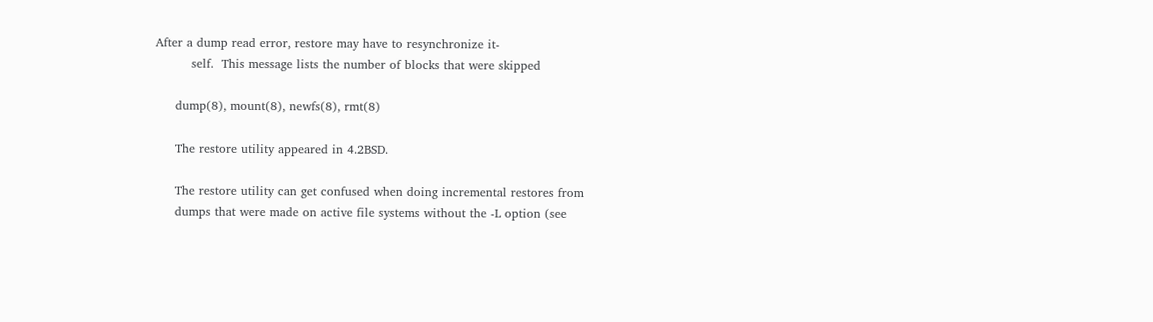After a dump read error, restore may have to resynchronize it-
         self.  This message lists the number of blocks that were skipped

     dump(8), mount(8), newfs(8), rmt(8)

     The restore utility appeared in 4.2BSD.

     The restore utility can get confused when doing incremental restores from
     dumps that were made on active file systems without the -L option (see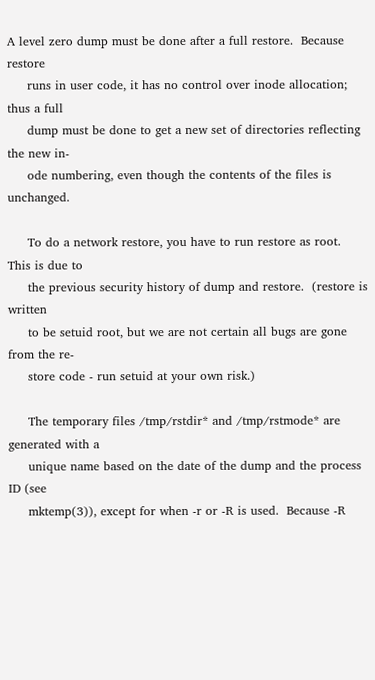A level zero dump must be done after a full restore.  Because restore
     runs in user code, it has no control over inode allocation; thus a full
     dump must be done to get a new set of directories reflecting the new in-
     ode numbering, even though the contents of the files is unchanged.

     To do a network restore, you have to run restore as root.  This is due to
     the previous security history of dump and restore.  (restore is written
     to be setuid root, but we are not certain all bugs are gone from the re-
     store code - run setuid at your own risk.)

     The temporary files /tmp/rstdir* and /tmp/rstmode* are generated with a
     unique name based on the date of the dump and the process ID (see
     mktemp(3)), except for when -r or -R is used.  Because -R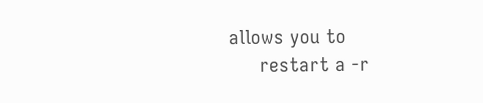allows you to
     restart a -r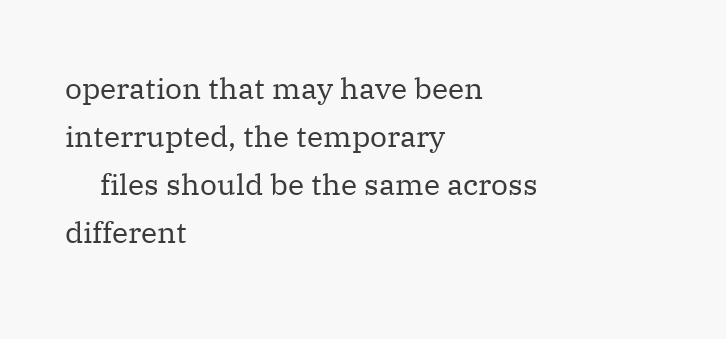operation that may have been interrupted, the temporary
     files should be the same across different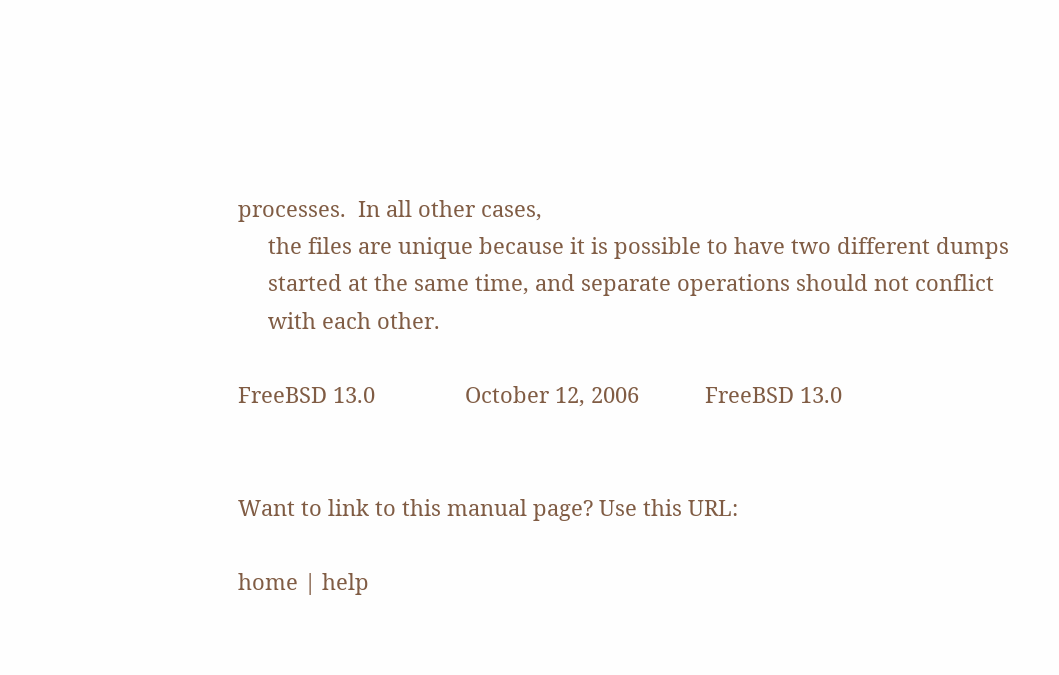processes.  In all other cases,
     the files are unique because it is possible to have two different dumps
     started at the same time, and separate operations should not conflict
     with each other.

FreeBSD 13.0               October 12, 2006           FreeBSD 13.0


Want to link to this manual page? Use this URL:

home | help